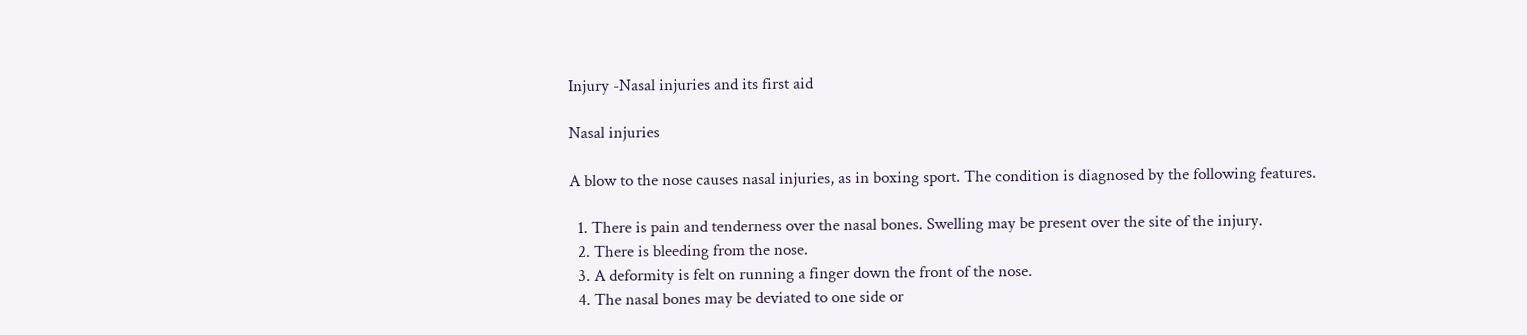Injury -Nasal injuries and its first aid

Nasal injuries

A blow to the nose causes nasal injuries, as in boxing sport. The condition is diagnosed by the following features.

  1. There is pain and tenderness over the nasal bones. Swelling may be present over the site of the injury.
  2. There is bleeding from the nose.
  3. A deformity is felt on running a finger down the front of the nose.
  4. The nasal bones may be deviated to one side or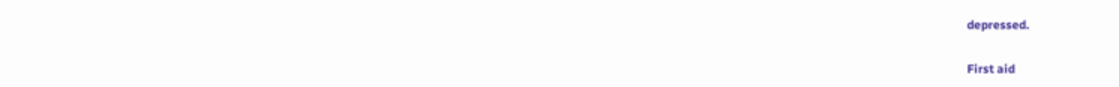depressed.

First aid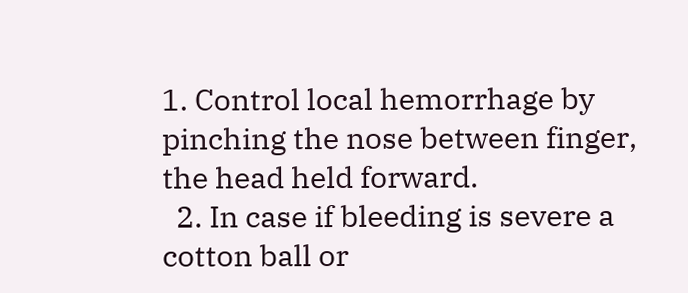1. Control local hemorrhage by pinching the nose between finger, the head held forward.
  2. In case if bleeding is severe a cotton ball or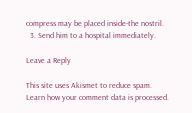compress may be placed inside-the nostril.
  3. Send him to a hospital immediately.

Leave a Reply

This site uses Akismet to reduce spam. Learn how your comment data is processed.